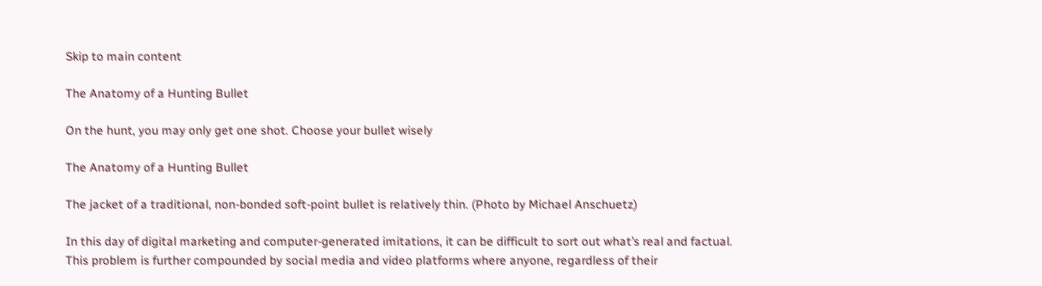Skip to main content

The Anatomy of a Hunting Bullet

On the hunt, you may only get one shot. Choose your bullet wisely

The Anatomy of a Hunting Bullet

The jacket of a traditional, non-bonded soft-point bullet is relatively thin. (Photo by Michael Anschuetz)

In this day of digital marketing and computer-generated imitations, it can be difficult to sort out what’s real and factual. This problem is further compounded by social media and video platforms where anyone, regardless of their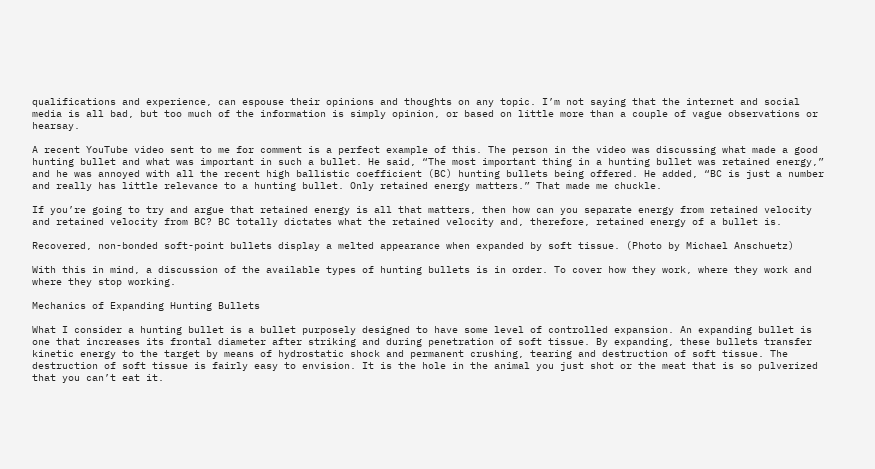qualifications and experience, can espouse their opinions and thoughts on any topic. I’m not saying that the internet and social media is all bad, but too much of the information is simply opinion, or based on little more than a couple of vague observations or hearsay.

A recent YouTube video sent to me for comment is a perfect example of this. The person in the video was discussing what made a good hunting bullet and what was important in such a bullet. He said, “The most important thing in a hunting bullet was retained energy,” and he was annoyed with all the recent high ballistic coefficient (BC) hunting bullets being offered. He added, “BC is just a number and really has little relevance to a hunting bullet. Only retained energy matters.” That made me chuckle.

If you’re going to try and argue that retained energy is all that matters, then how can you separate energy from retained velocity and retained velocity from BC? BC totally dictates what the retained velocity and, therefore, retained energy of a bullet is.

Recovered, non-bonded soft-point bullets display a melted appearance when expanded by soft tissue. (Photo by Michael Anschuetz)

With this in mind, a discussion of the available types of hunting bullets is in order. To cover how they work, where they work and where they stop working.

Mechanics of Expanding Hunting Bullets

What I consider a hunting bullet is a bullet purposely designed to have some level of controlled expansion. An expanding bullet is one that increases its frontal diameter after striking and during penetration of soft tissue. By expanding, these bullets transfer kinetic energy to the target by means of hydrostatic shock and permanent crushing, tearing and destruction of soft tissue. The destruction of soft tissue is fairly easy to envision. It is the hole in the animal you just shot or the meat that is so pulverized that you can’t eat it.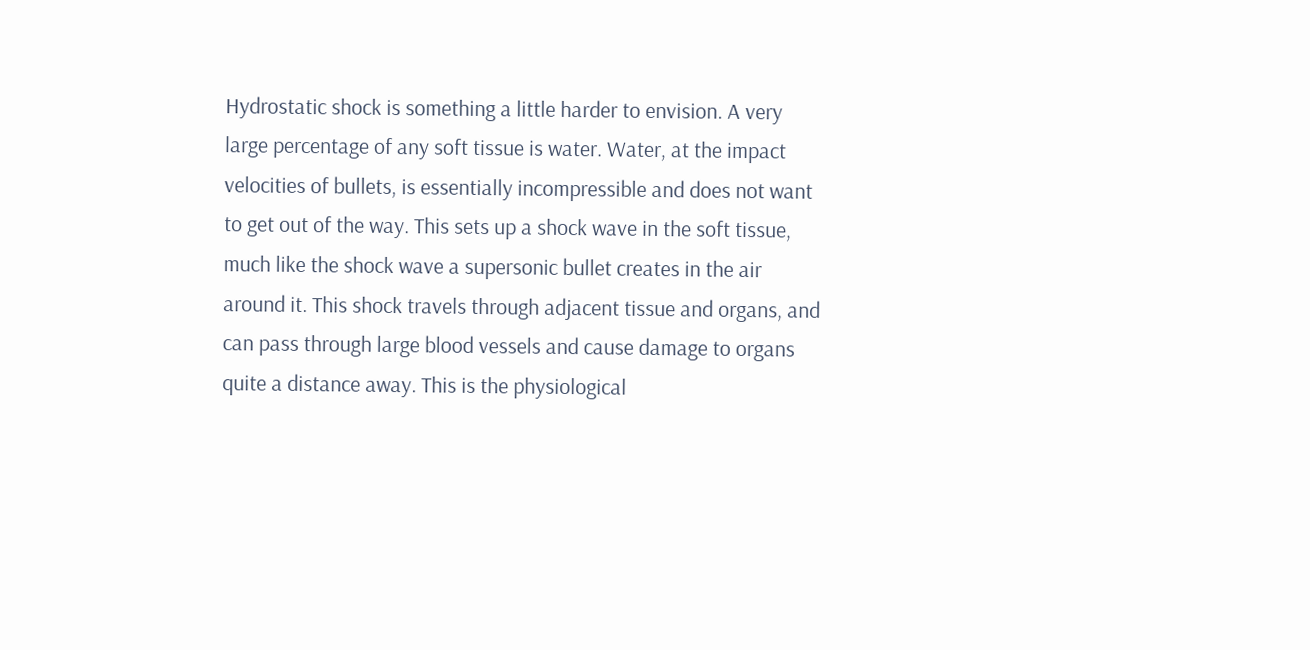Hydrostatic shock is something a little harder to envision. A very large percentage of any soft tissue is water. Water, at the impact velocities of bullets, is essentially incompressible and does not want to get out of the way. This sets up a shock wave in the soft tissue, much like the shock wave a supersonic bullet creates in the air around it. This shock travels through adjacent tissue and organs, and can pass through large blood vessels and cause damage to organs quite a distance away. This is the physiological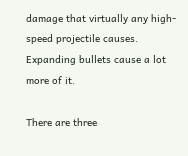damage that virtually any high-speed projectile causes. Expanding bullets cause a lot more of it.

There are three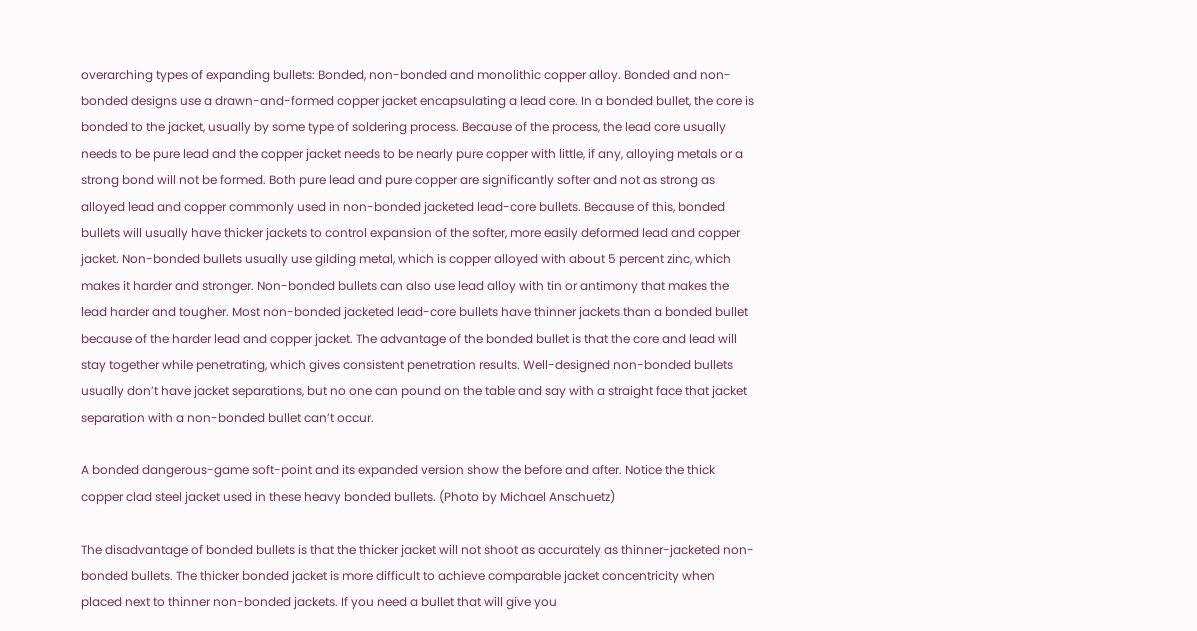overarching types of expanding bullets: Bonded, non-bonded and monolithic copper alloy. Bonded and non-bonded designs use a drawn-and-formed copper jacket encapsulating a lead core. In a bonded bullet, the core is bonded to the jacket, usually by some type of soldering process. Because of the process, the lead core usually needs to be pure lead and the copper jacket needs to be nearly pure copper with little, if any, alloying metals or a strong bond will not be formed. Both pure lead and pure copper are significantly softer and not as strong as alloyed lead and copper commonly used in non-bonded jacketed lead-core bullets. Because of this, bonded bullets will usually have thicker jackets to control expansion of the softer, more easily deformed lead and copper jacket. Non-bonded bullets usually use gilding metal, which is copper alloyed with about 5 percent zinc, which makes it harder and stronger. Non-bonded bullets can also use lead alloy with tin or antimony that makes the lead harder and tougher. Most non-bonded jacketed lead-core bullets have thinner jackets than a bonded bullet because of the harder lead and copper jacket. The advantage of the bonded bullet is that the core and lead will stay together while penetrating, which gives consistent penetration results. Well-designed non-bonded bullets usually don’t have jacket separations, but no one can pound on the table and say with a straight face that jacket separation with a non-bonded bullet can’t occur.

A bonded dangerous-game soft-point and its expanded version show the before and after. Notice the thick copper clad steel jacket used in these heavy bonded bullets. (Photo by Michael Anschuetz)

The disadvantage of bonded bullets is that the thicker jacket will not shoot as accurately as thinner-jacketed non-bonded bullets. The thicker bonded jacket is more difficult to achieve comparable jacket concentricity when placed next to thinner non-bonded jackets. If you need a bullet that will give you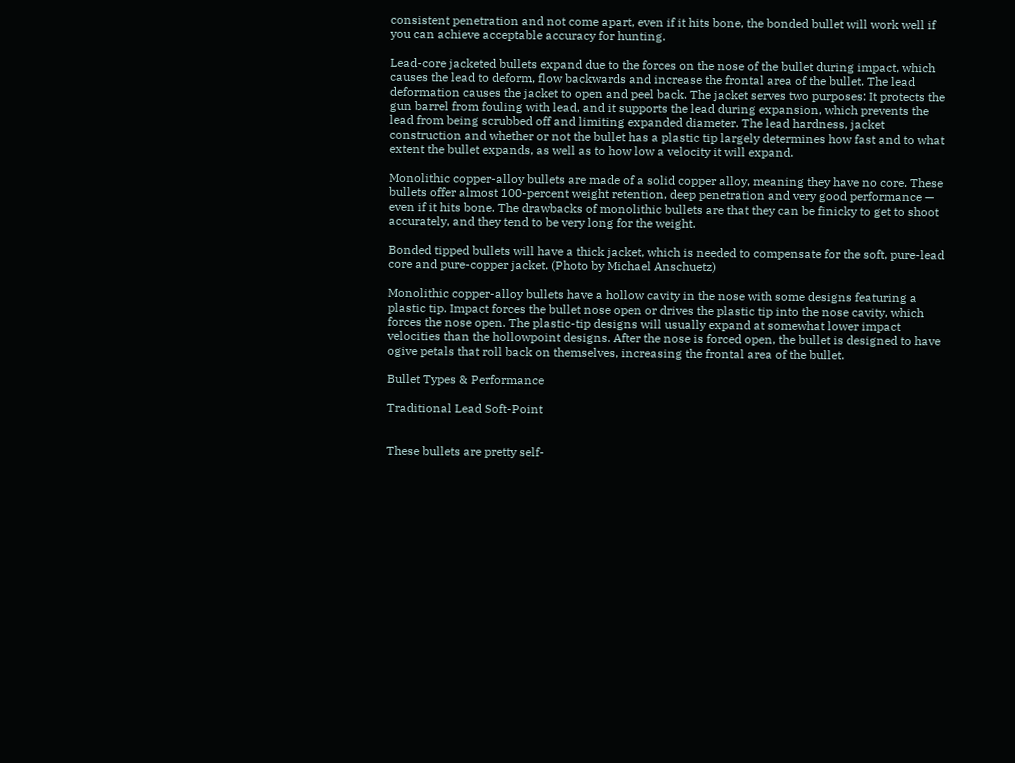consistent penetration and not come apart, even if it hits bone, the bonded bullet will work well if you can achieve acceptable accuracy for hunting.

Lead-core jacketed bullets expand due to the forces on the nose of the bullet during impact, which causes the lead to deform, flow backwards and increase the frontal area of the bullet. The lead deformation causes the jacket to open and peel back. The jacket serves two purposes: It protects the gun barrel from fouling with lead, and it supports the lead during expansion, which prevents the lead from being scrubbed off and limiting expanded diameter. The lead hardness, jacket construction and whether or not the bullet has a plastic tip largely determines how fast and to what extent the bullet expands, as well as to how low a velocity it will expand.

Monolithic copper-alloy bullets are made of a solid copper alloy, meaning they have no core. These bullets offer almost 100-percent weight retention, deep penetration and very good performance — even if it hits bone. The drawbacks of monolithic bullets are that they can be finicky to get to shoot accurately, and they tend to be very long for the weight.

Bonded tipped bullets will have a thick jacket, which is needed to compensate for the soft, pure-lead core and pure-copper jacket. (Photo by Michael Anschuetz)

Monolithic copper-alloy bullets have a hollow cavity in the nose with some designs featuring a plastic tip. Impact forces the bullet nose open or drives the plastic tip into the nose cavity, which forces the nose open. The plastic-tip designs will usually expand at somewhat lower impact velocities than the hollowpoint designs. After the nose is forced open, the bullet is designed to have ogive petals that roll back on themselves, increasing the frontal area of the bullet.

Bullet Types & Performance

Traditional Lead Soft-Point


These bullets are pretty self-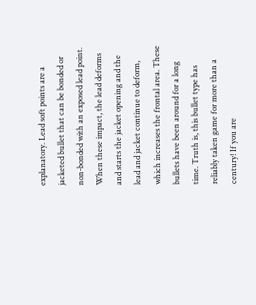explanatory. Lead soft points are a jacketed bullet that can be bonded or non-bonded with an exposed lead point. When these impact, the lead deforms and starts the jacket opening and the lead and jacket continue to deform, which increases the frontal area. These bullets have been around for a long time. Truth is, this bullet type has reliably taken game for more than a century! If you are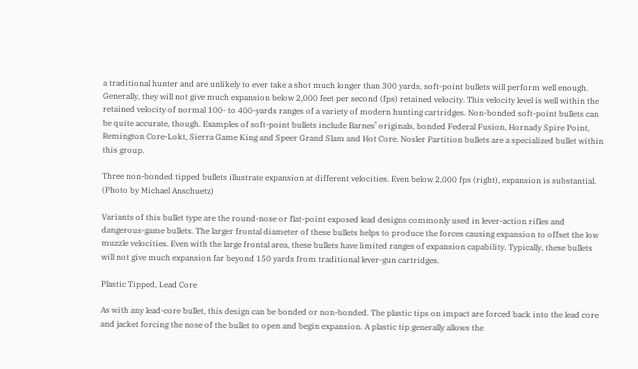a traditional hunter and are unlikely to ever take a shot much longer than 300 yards, soft-point bullets will perform well enough. Generally, they will not give much expansion below 2,000 feet per second (fps) retained velocity. This velocity level is well within the retained velocity of normal 100- to 400-yards ranges of a variety of modern hunting cartridges. Non-bonded soft-point bullets can be quite accurate, though. Examples of soft-point bullets include Barnes’ originals, bonded Federal Fusion, Hornady Spire Point, Remington Core-Lokt, Sierra Game King and Speer Grand Slam and Hot Core. Nosler Partition bullets are a specialized bullet within this group.

Three non-bonded tipped bullets illustrate expansion at different velocities. Even below 2,000 fps (right), expansion is substantial. (Photo by Michael Anschuetz)

Variants of this bullet type are the round-nose or flat-point exposed lead designs commonly used in lever-action rifles and dangerous-game bullets. The larger frontal diameter of these bullets helps to produce the forces causing expansion to offset the low muzzle velocities. Even with the large frontal area, these bullets have limited ranges of expansion capability. Typically, these bullets will not give much expansion far beyond 150 yards from traditional lever-gun cartridges.

Plastic Tipped, Lead Core

As with any lead-core bullet, this design can be bonded or non-bonded. The plastic tips on impact are forced back into the lead core and jacket forcing the nose of the bullet to open and begin expansion. A plastic tip generally allows the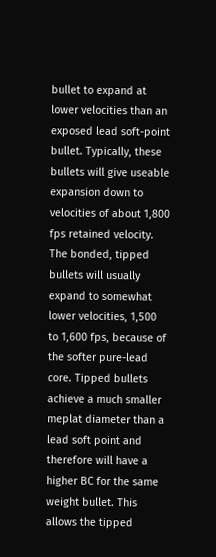bullet to expand at lower velocities than an exposed lead soft-point bullet. Typically, these bullets will give useable expansion down to velocities of about 1,800 fps retained velocity. The bonded, tipped bullets will usually expand to somewhat lower velocities, 1,500 to 1,600 fps, because of the softer pure-lead core. Tipped bullets achieve a much smaller meplat diameter than a lead soft point and therefore will have a higher BC for the same weight bullet. This allows the tipped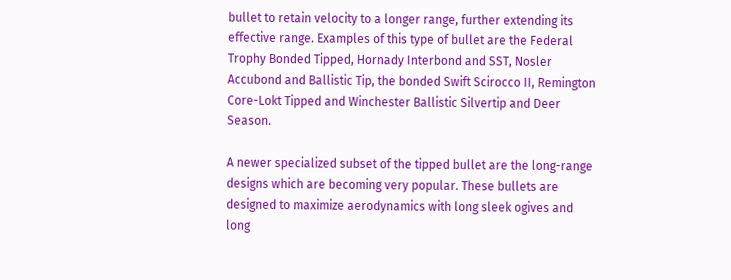bullet to retain velocity to a longer range, further extending its effective range. Examples of this type of bullet are the Federal Trophy Bonded Tipped, Hornady Interbond and SST, Nosler Accubond and Ballistic Tip, the bonded Swift Scirocco II, Remington Core-Lokt Tipped and Winchester Ballistic Silvertip and Deer Season.

A newer specialized subset of the tipped bullet are the long-range designs which are becoming very popular. These bullets are designed to maximize aerodynamics with long sleek ogives and long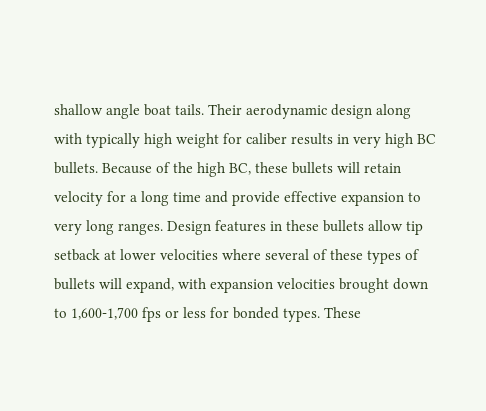shallow angle boat tails. Their aerodynamic design along with typically high weight for caliber results in very high BC bullets. Because of the high BC, these bullets will retain velocity for a long time and provide effective expansion to very long ranges. Design features in these bullets allow tip setback at lower velocities where several of these types of bullets will expand, with expansion velocities brought down to 1,600-1,700 fps or less for bonded types. These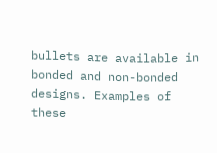bullets are available in bonded and non-bonded designs. Examples of these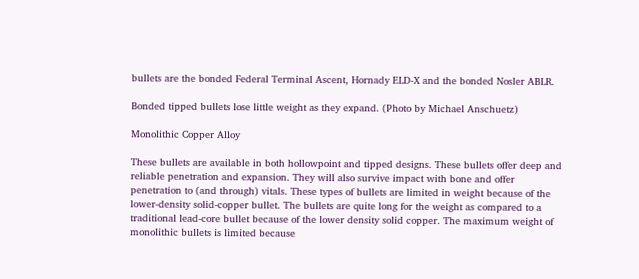bullets are the bonded Federal Terminal Ascent, Hornady ELD-X and the bonded Nosler ABLR.

Bonded tipped bullets lose little weight as they expand. (Photo by Michael Anschuetz)

Monolithic Copper Alloy

These bullets are available in both hollowpoint and tipped designs. These bullets offer deep and reliable penetration and expansion. They will also survive impact with bone and offer penetration to (and through) vitals. These types of bullets are limited in weight because of the lower-density solid-copper bullet. The bullets are quite long for the weight as compared to a traditional lead-core bullet because of the lower density solid copper. The maximum weight of monolithic bullets is limited because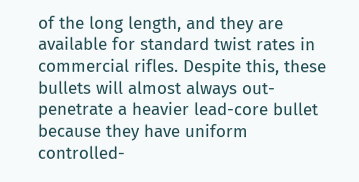of the long length, and they are available for standard twist rates in commercial rifles. Despite this, these bullets will almost always out-penetrate a heavier lead-core bullet because they have uniform controlled-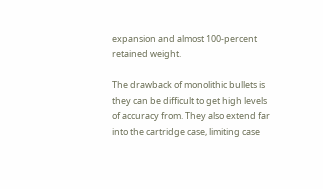expansion and almost 100-percent retained weight.

The drawback of monolithic bullets is they can be difficult to get high levels of accuracy from. They also extend far into the cartridge case, limiting case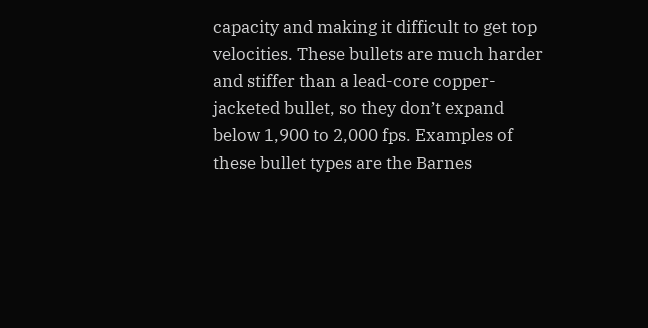capacity and making it difficult to get top velocities. These bullets are much harder and stiffer than a lead-core copper-jacketed bullet, so they don’t expand below 1,900 to 2,000 fps. Examples of these bullet types are the Barnes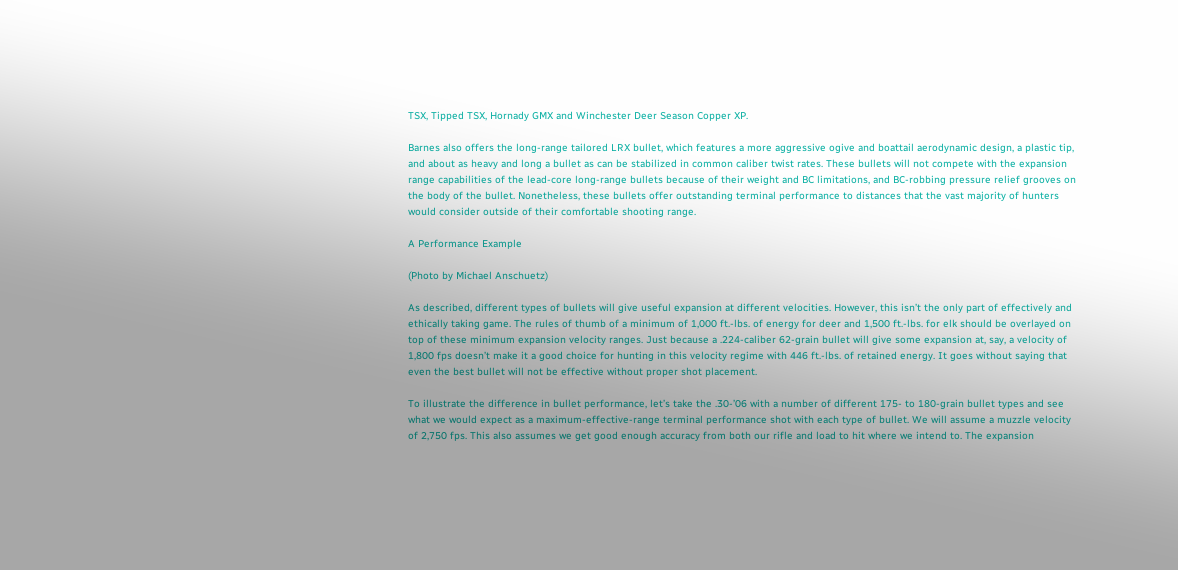TSX, Tipped TSX, Hornady GMX and Winchester Deer Season Copper XP.

Barnes also offers the long-range tailored LRX bullet, which features a more aggressive ogive and boattail aerodynamic design, a plastic tip, and about as heavy and long a bullet as can be stabilized in common caliber twist rates. These bullets will not compete with the expansion range capabilities of the lead-core long-range bullets because of their weight and BC limitations, and BC-robbing pressure relief grooves on the body of the bullet. Nonetheless, these bullets offer outstanding terminal performance to distances that the vast majority of hunters would consider outside of their comfortable shooting range.

A Performance Example

(Photo by Michael Anschuetz)

As described, different types of bullets will give useful expansion at different velocities. However, this isn’t the only part of effectively and ethically taking game. The rules of thumb of a minimum of 1,000 ft.-lbs. of energy for deer and 1,500 ft.-lbs. for elk should be overlayed on top of these minimum expansion velocity ranges. Just because a .224-caliber 62-grain bullet will give some expansion at, say, a velocity of 1,800 fps doesn’t make it a good choice for hunting in this velocity regime with 446 ft.-lbs. of retained energy. It goes without saying that even the best bullet will not be effective without proper shot placement.

To illustrate the difference in bullet performance, let’s take the .30-’06 with a number of different 175- to 180-grain bullet types and see what we would expect as a maximum-effective-range terminal performance shot with each type of bullet. We will assume a muzzle velocity of 2,750 fps. This also assumes we get good enough accuracy from both our rifle and load to hit where we intend to. The expansion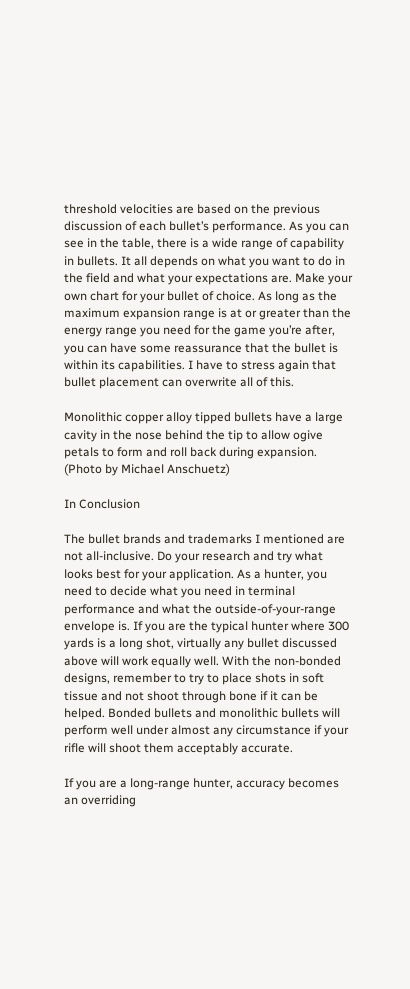threshold velocities are based on the previous discussion of each bullet’s performance. As you can see in the table, there is a wide range of capability in bullets. It all depends on what you want to do in the field and what your expectations are. Make your own chart for your bullet of choice. As long as the maximum expansion range is at or greater than the energy range you need for the game you’re after, you can have some reassurance that the bullet is within its capabilities. I have to stress again that bullet placement can overwrite all of this.

Monolithic copper alloy tipped bullets have a large cavity in the nose behind the tip to allow ogive petals to form and roll back during expansion. (Photo by Michael Anschuetz)

In Conclusion

The bullet brands and trademarks I mentioned are not all-inclusive. Do your research and try what looks best for your application. As a hunter, you need to decide what you need in terminal performance and what the outside-of-your-range envelope is. If you are the typical hunter where 300 yards is a long shot, virtually any bullet discussed above will work equally well. With the non-bonded designs, remember to try to place shots in soft tissue and not shoot through bone if it can be helped. Bonded bullets and monolithic bullets will perform well under almost any circumstance if your rifle will shoot them acceptably accurate.

If you are a long-range hunter, accuracy becomes an overriding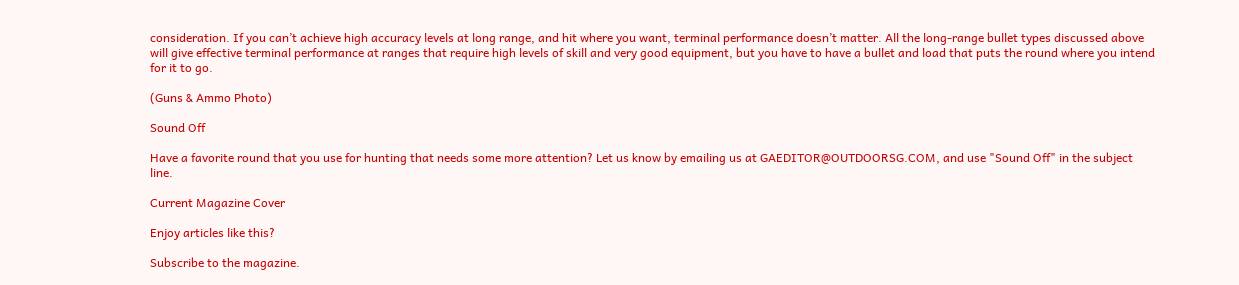consideration. If you can’t achieve high accuracy levels at long range, and hit where you want, terminal performance doesn’t matter. All the long-range bullet types discussed above will give effective terminal performance at ranges that require high levels of skill and very good equipment, but you have to have a bullet and load that puts the round where you intend for it to go.

(Guns & Ammo Photo)

Sound Off

Have a favorite round that you use for hunting that needs some more attention? Let us know by emailing us at GAEDITOR@OUTDOORSG.COM, and use "Sound Off" in the subject line.

Current Magazine Cover

Enjoy articles like this?

Subscribe to the magazine.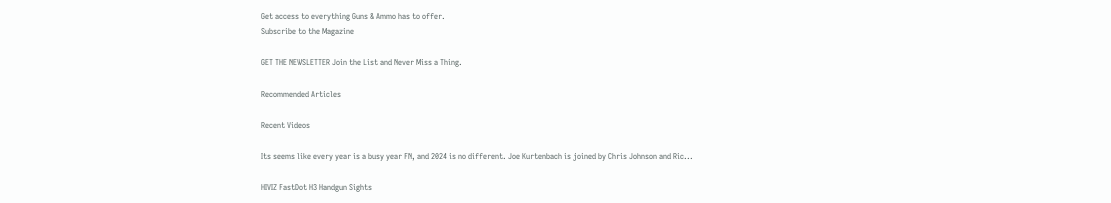Get access to everything Guns & Ammo has to offer.
Subscribe to the Magazine

GET THE NEWSLETTER Join the List and Never Miss a Thing.

Recommended Articles

Recent Videos

Its seems like every year is a busy year FN, and 2024 is no different. Joe Kurtenbach is joined by Chris Johnson and Ric...

HIVIZ FastDot H3 Handgun Sights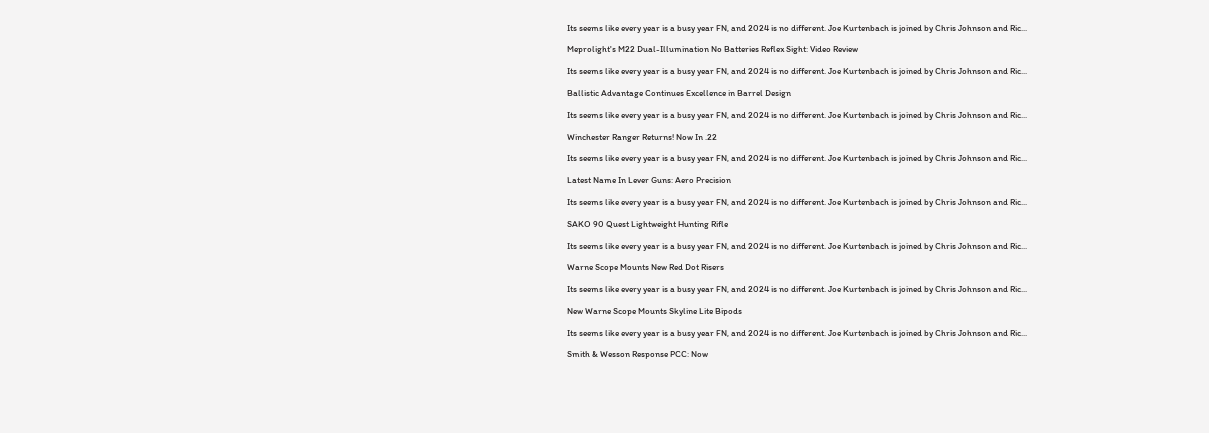Its seems like every year is a busy year FN, and 2024 is no different. Joe Kurtenbach is joined by Chris Johnson and Ric...

Meprolight's M22 Dual-Illumination No Batteries Reflex Sight: Video Review

Its seems like every year is a busy year FN, and 2024 is no different. Joe Kurtenbach is joined by Chris Johnson and Ric...

Ballistic Advantage Continues Excellence in Barrel Design

Its seems like every year is a busy year FN, and 2024 is no different. Joe Kurtenbach is joined by Chris Johnson and Ric...

Winchester Ranger Returns! Now In .22

Its seems like every year is a busy year FN, and 2024 is no different. Joe Kurtenbach is joined by Chris Johnson and Ric...

Latest Name In Lever Guns: Aero Precision

Its seems like every year is a busy year FN, and 2024 is no different. Joe Kurtenbach is joined by Chris Johnson and Ric...

SAKO 90 Quest Lightweight Hunting Rifle

Its seems like every year is a busy year FN, and 2024 is no different. Joe Kurtenbach is joined by Chris Johnson and Ric...

Warne Scope Mounts New Red Dot Risers

Its seems like every year is a busy year FN, and 2024 is no different. Joe Kurtenbach is joined by Chris Johnson and Ric...

New Warne Scope Mounts Skyline Lite Bipods

Its seems like every year is a busy year FN, and 2024 is no different. Joe Kurtenbach is joined by Chris Johnson and Ric...

Smith & Wesson Response PCC: Now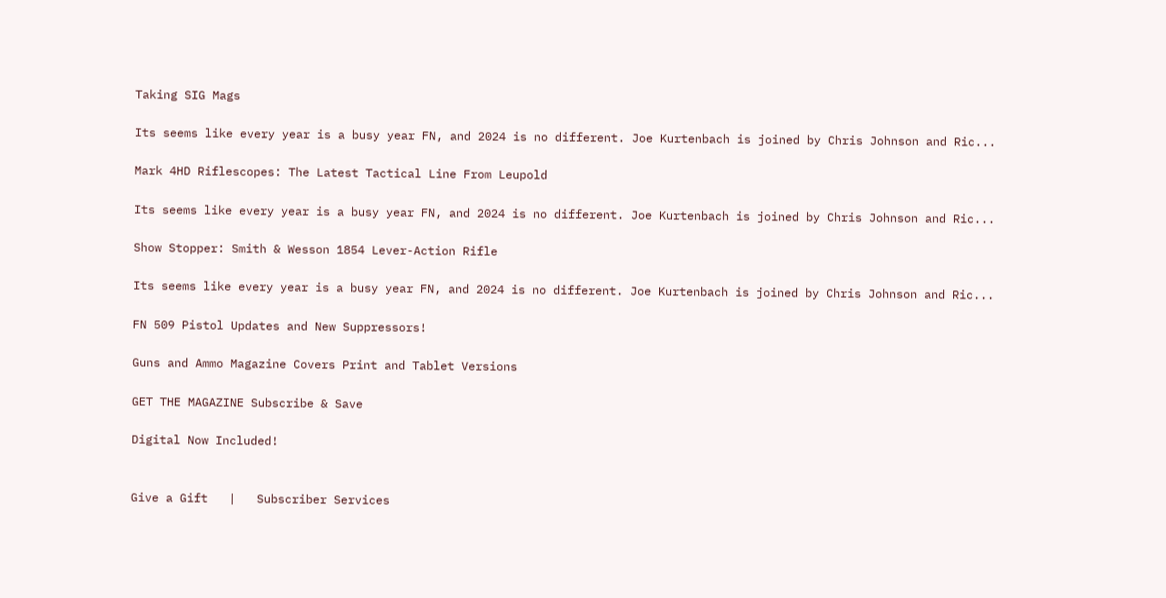Taking SIG Mags

Its seems like every year is a busy year FN, and 2024 is no different. Joe Kurtenbach is joined by Chris Johnson and Ric...

Mark 4HD Riflescopes: The Latest Tactical Line From Leupold

Its seems like every year is a busy year FN, and 2024 is no different. Joe Kurtenbach is joined by Chris Johnson and Ric...

Show Stopper: Smith & Wesson 1854 Lever-Action Rifle

Its seems like every year is a busy year FN, and 2024 is no different. Joe Kurtenbach is joined by Chris Johnson and Ric...

FN 509 Pistol Updates and New Suppressors!

Guns and Ammo Magazine Covers Print and Tablet Versions

GET THE MAGAZINE Subscribe & Save

Digital Now Included!


Give a Gift   |   Subscriber Services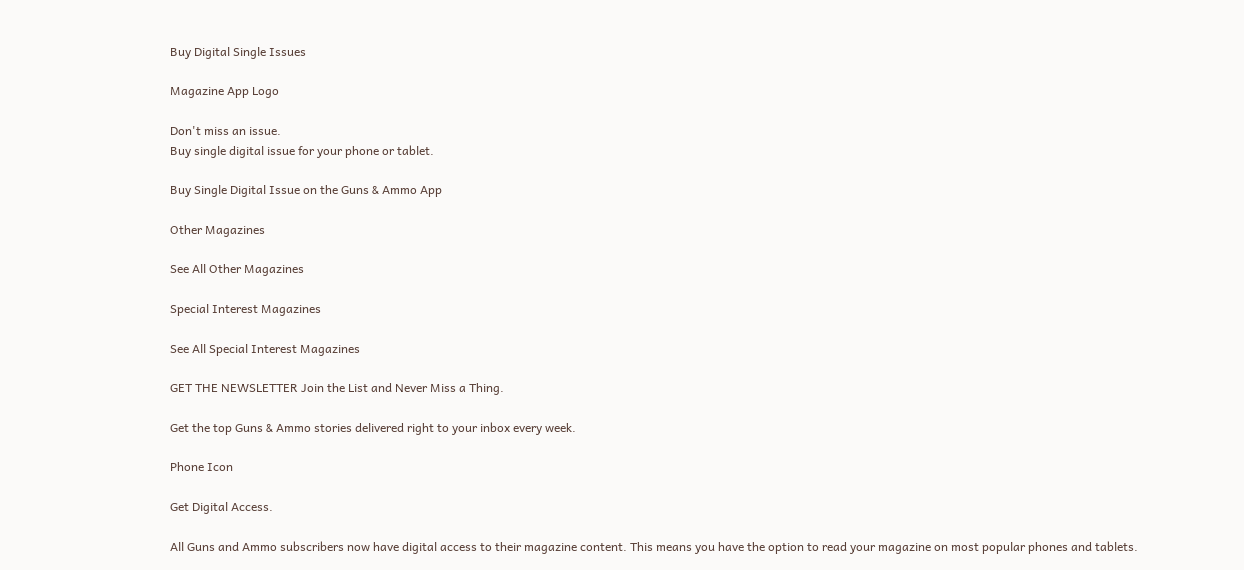Buy Digital Single Issues

Magazine App Logo

Don't miss an issue.
Buy single digital issue for your phone or tablet.

Buy Single Digital Issue on the Guns & Ammo App

Other Magazines

See All Other Magazines

Special Interest Magazines

See All Special Interest Magazines

GET THE NEWSLETTER Join the List and Never Miss a Thing.

Get the top Guns & Ammo stories delivered right to your inbox every week.

Phone Icon

Get Digital Access.

All Guns and Ammo subscribers now have digital access to their magazine content. This means you have the option to read your magazine on most popular phones and tablets.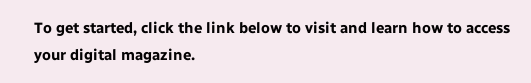To get started, click the link below to visit and learn how to access your digital magazine.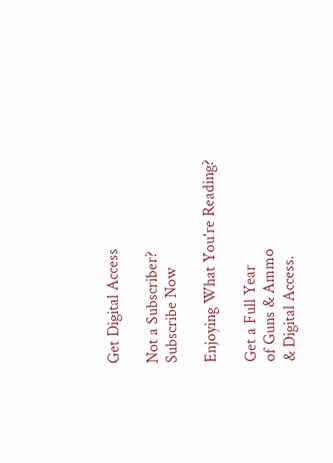Get Digital Access

Not a Subscriber?
Subscribe Now

Enjoying What You're Reading?

Get a Full Year
of Guns & Ammo
& Digital Access.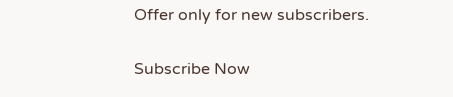Offer only for new subscribers.

Subscribe Now